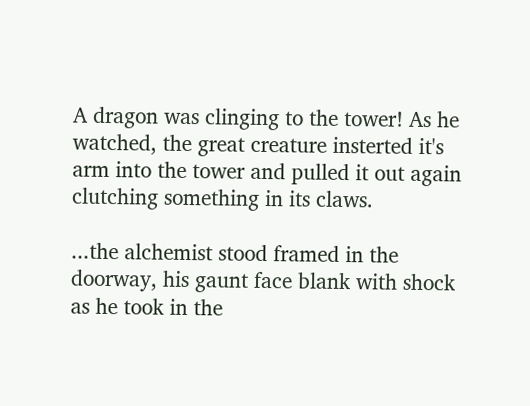A dragon was clinging to the tower! As he watched, the great creature insterted it's arm into the tower and pulled it out again clutching something in its claws.

...the alchemist stood framed in the doorway, his gaunt face blank with shock as he took in the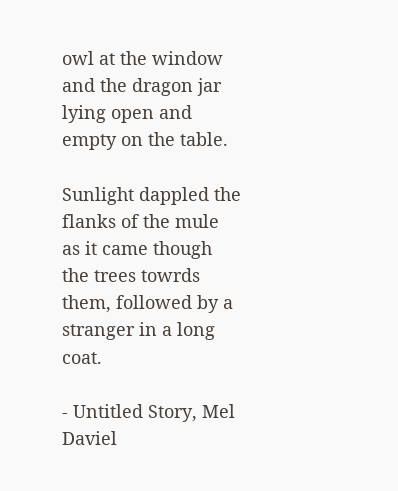owl at the window and the dragon jar lying open and empty on the table.

Sunlight dappled the flanks of the mule as it came though the trees towrds them, followed by a stranger in a long coat.

- Untitled Story, Mel Daviel